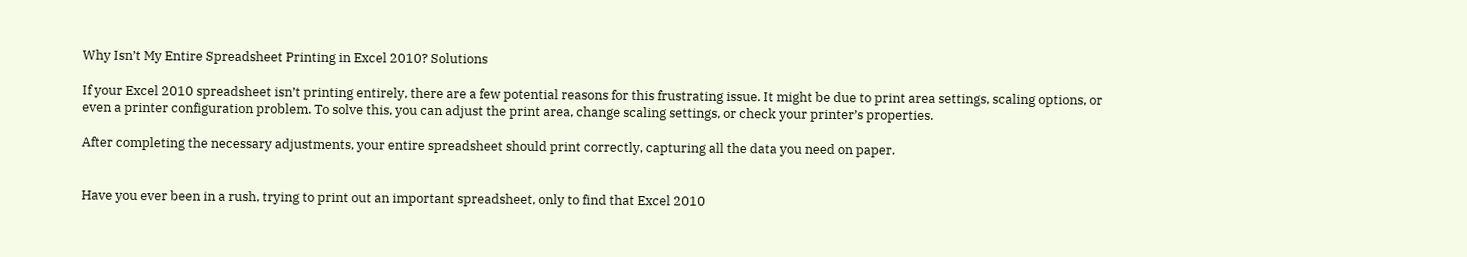Why Isn’t My Entire Spreadsheet Printing in Excel 2010? Solutions

If your Excel 2010 spreadsheet isn’t printing entirely, there are a few potential reasons for this frustrating issue. It might be due to print area settings, scaling options, or even a printer configuration problem. To solve this, you can adjust the print area, change scaling settings, or check your printer’s properties.

After completing the necessary adjustments, your entire spreadsheet should print correctly, capturing all the data you need on paper.


Have you ever been in a rush, trying to print out an important spreadsheet, only to find that Excel 2010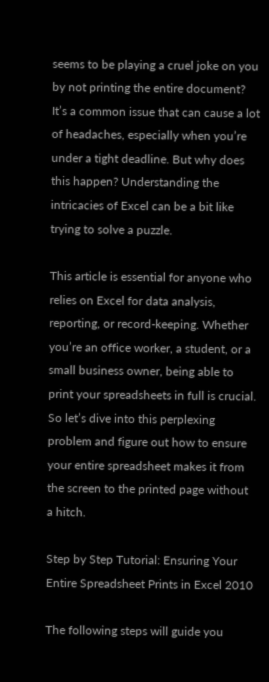seems to be playing a cruel joke on you by not printing the entire document? It’s a common issue that can cause a lot of headaches, especially when you’re under a tight deadline. But why does this happen? Understanding the intricacies of Excel can be a bit like trying to solve a puzzle.

This article is essential for anyone who relies on Excel for data analysis, reporting, or record-keeping. Whether you’re an office worker, a student, or a small business owner, being able to print your spreadsheets in full is crucial. So let’s dive into this perplexing problem and figure out how to ensure your entire spreadsheet makes it from the screen to the printed page without a hitch.

Step by Step Tutorial: Ensuring Your Entire Spreadsheet Prints in Excel 2010

The following steps will guide you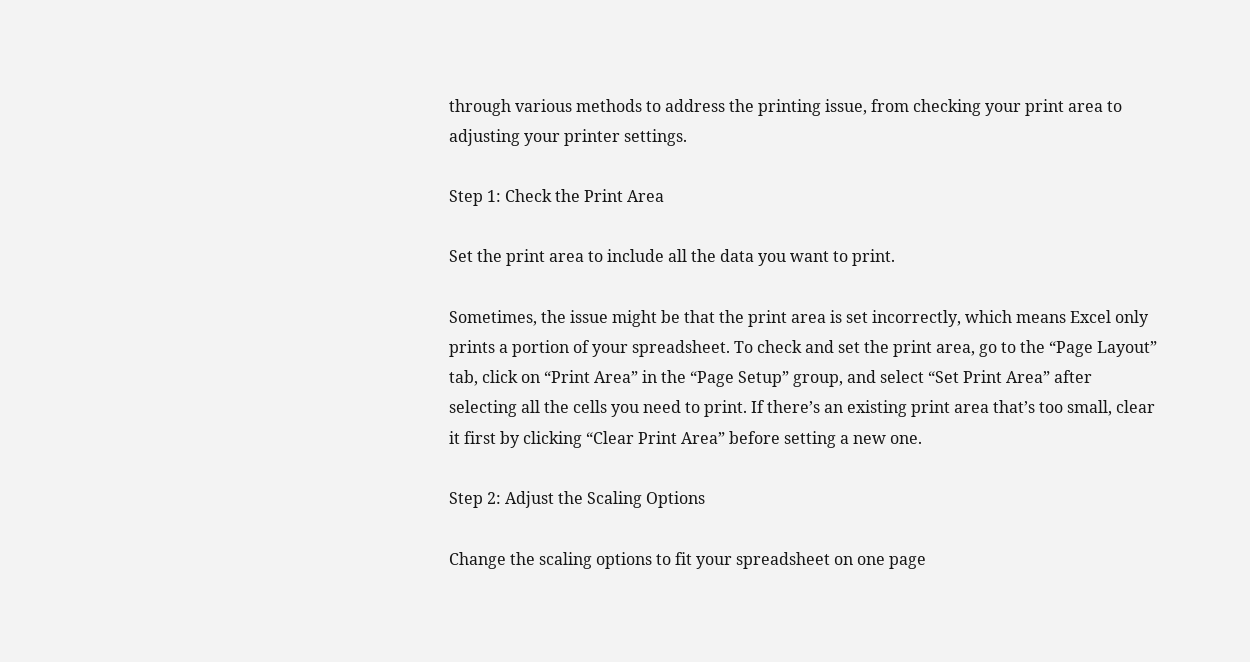through various methods to address the printing issue, from checking your print area to adjusting your printer settings.

Step 1: Check the Print Area

Set the print area to include all the data you want to print.

Sometimes, the issue might be that the print area is set incorrectly, which means Excel only prints a portion of your spreadsheet. To check and set the print area, go to the “Page Layout” tab, click on “Print Area” in the “Page Setup” group, and select “Set Print Area” after selecting all the cells you need to print. If there’s an existing print area that’s too small, clear it first by clicking “Clear Print Area” before setting a new one.

Step 2: Adjust the Scaling Options

Change the scaling options to fit your spreadsheet on one page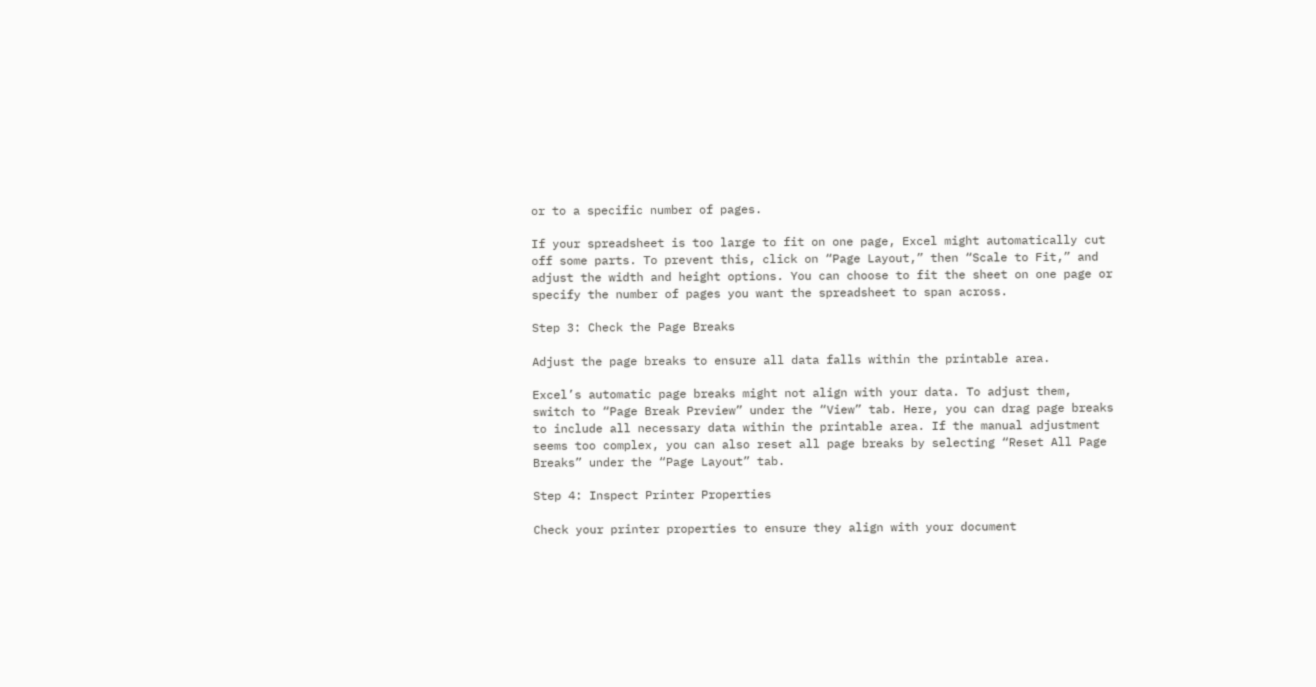or to a specific number of pages.

If your spreadsheet is too large to fit on one page, Excel might automatically cut off some parts. To prevent this, click on “Page Layout,” then “Scale to Fit,” and adjust the width and height options. You can choose to fit the sheet on one page or specify the number of pages you want the spreadsheet to span across.

Step 3: Check the Page Breaks

Adjust the page breaks to ensure all data falls within the printable area.

Excel’s automatic page breaks might not align with your data. To adjust them, switch to “Page Break Preview” under the “View” tab. Here, you can drag page breaks to include all necessary data within the printable area. If the manual adjustment seems too complex, you can also reset all page breaks by selecting “Reset All Page Breaks” under the “Page Layout” tab.

Step 4: Inspect Printer Properties

Check your printer properties to ensure they align with your document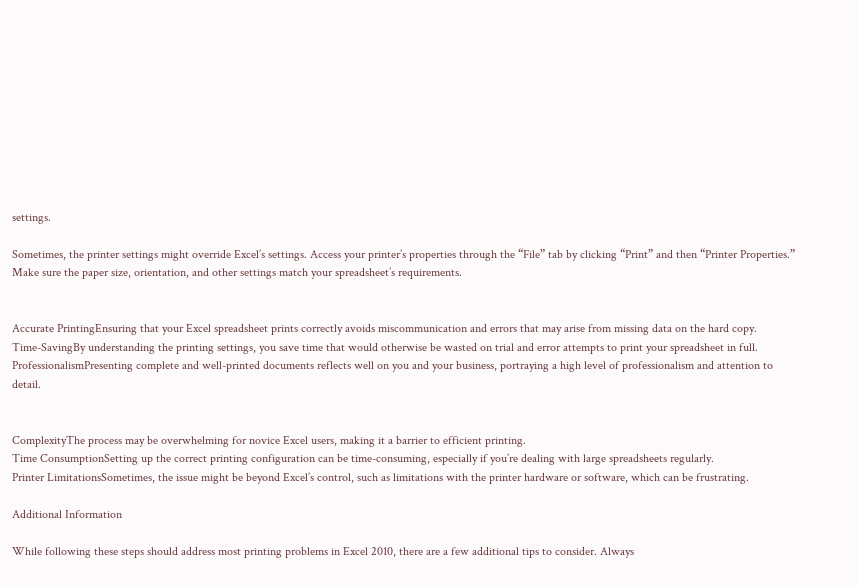settings.

Sometimes, the printer settings might override Excel’s settings. Access your printer’s properties through the “File” tab by clicking “Print” and then “Printer Properties.” Make sure the paper size, orientation, and other settings match your spreadsheet’s requirements.


Accurate PrintingEnsuring that your Excel spreadsheet prints correctly avoids miscommunication and errors that may arise from missing data on the hard copy.
Time-SavingBy understanding the printing settings, you save time that would otherwise be wasted on trial and error attempts to print your spreadsheet in full.
ProfessionalismPresenting complete and well-printed documents reflects well on you and your business, portraying a high level of professionalism and attention to detail.


ComplexityThe process may be overwhelming for novice Excel users, making it a barrier to efficient printing.
Time ConsumptionSetting up the correct printing configuration can be time-consuming, especially if you’re dealing with large spreadsheets regularly.
Printer LimitationsSometimes, the issue might be beyond Excel’s control, such as limitations with the printer hardware or software, which can be frustrating.

Additional Information

While following these steps should address most printing problems in Excel 2010, there are a few additional tips to consider. Always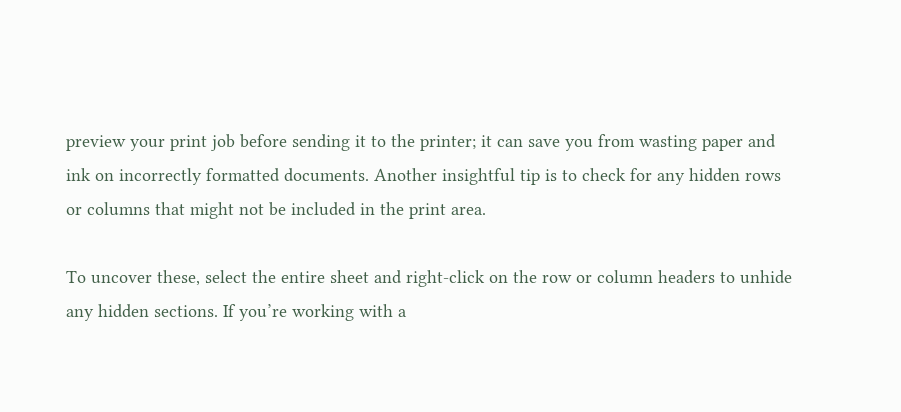preview your print job before sending it to the printer; it can save you from wasting paper and ink on incorrectly formatted documents. Another insightful tip is to check for any hidden rows or columns that might not be included in the print area.

To uncover these, select the entire sheet and right-click on the row or column headers to unhide any hidden sections. If you’re working with a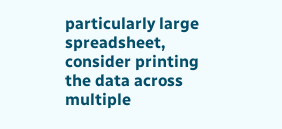particularly large spreadsheet, consider printing the data across multiple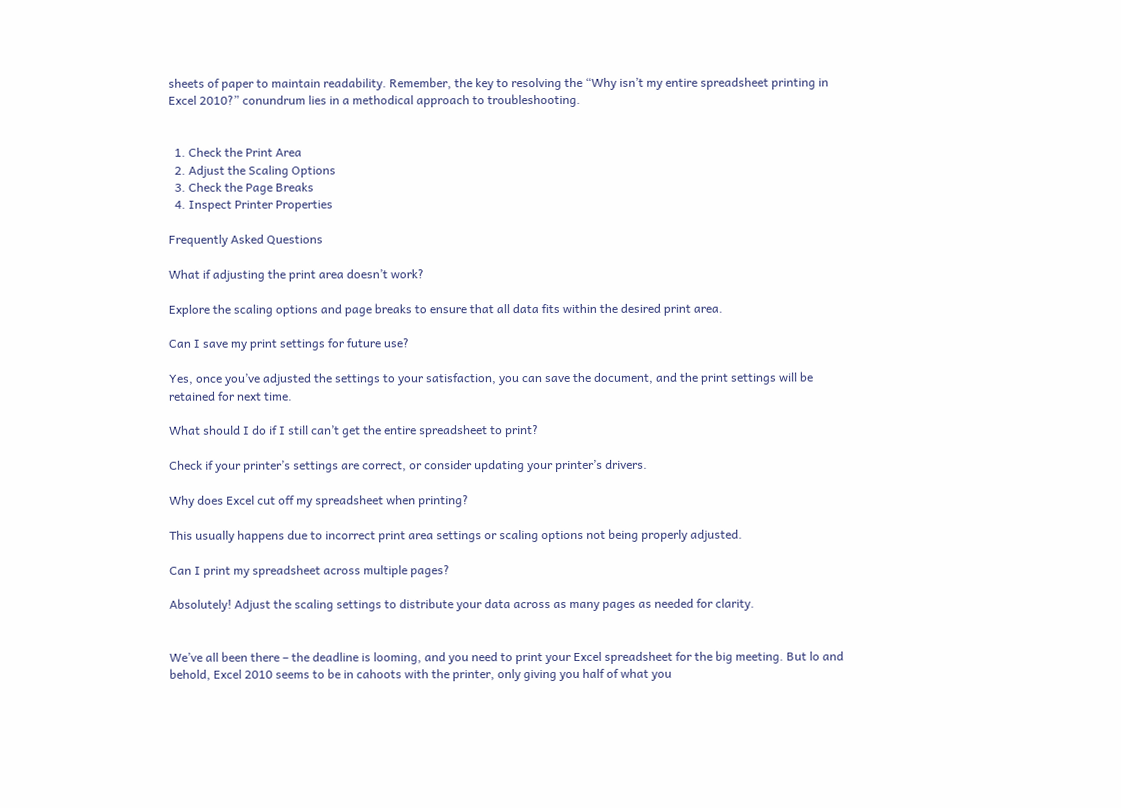sheets of paper to maintain readability. Remember, the key to resolving the “Why isn’t my entire spreadsheet printing in Excel 2010?” conundrum lies in a methodical approach to troubleshooting.


  1. Check the Print Area
  2. Adjust the Scaling Options
  3. Check the Page Breaks
  4. Inspect Printer Properties

Frequently Asked Questions

What if adjusting the print area doesn’t work?

Explore the scaling options and page breaks to ensure that all data fits within the desired print area.

Can I save my print settings for future use?

Yes, once you’ve adjusted the settings to your satisfaction, you can save the document, and the print settings will be retained for next time.

What should I do if I still can’t get the entire spreadsheet to print?

Check if your printer’s settings are correct, or consider updating your printer’s drivers.

Why does Excel cut off my spreadsheet when printing?

This usually happens due to incorrect print area settings or scaling options not being properly adjusted.

Can I print my spreadsheet across multiple pages?

Absolutely! Adjust the scaling settings to distribute your data across as many pages as needed for clarity.


We’ve all been there – the deadline is looming, and you need to print your Excel spreadsheet for the big meeting. But lo and behold, Excel 2010 seems to be in cahoots with the printer, only giving you half of what you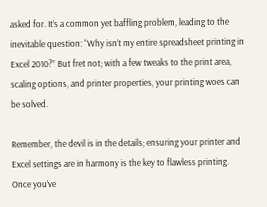asked for. It’s a common yet baffling problem, leading to the inevitable question: “Why isn’t my entire spreadsheet printing in Excel 2010?” But fret not; with a few tweaks to the print area, scaling options, and printer properties, your printing woes can be solved.

Remember, the devil is in the details; ensuring your printer and Excel settings are in harmony is the key to flawless printing. Once you’ve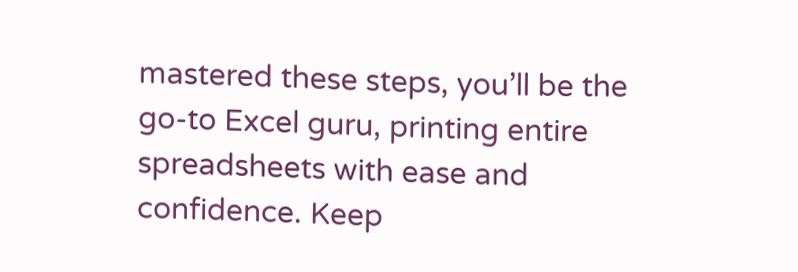mastered these steps, you’ll be the go-to Excel guru, printing entire spreadsheets with ease and confidence. Keep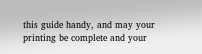this guide handy, and may your printing be complete and your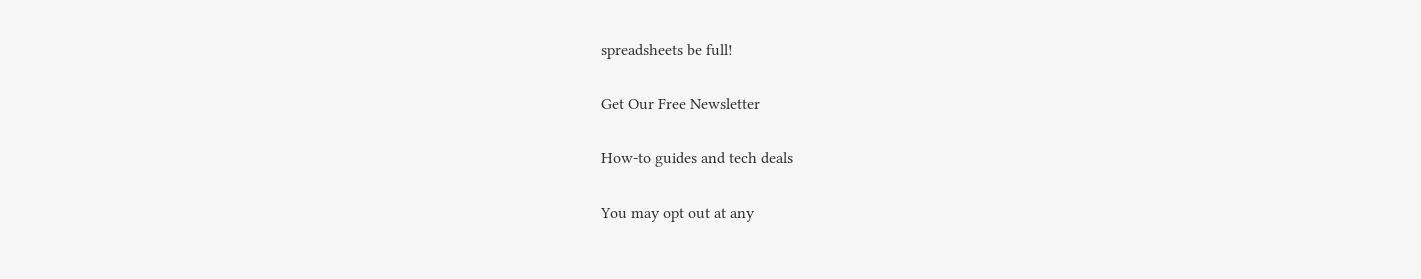spreadsheets be full!

Get Our Free Newsletter

How-to guides and tech deals

You may opt out at any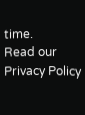time.
Read our Privacy Policy